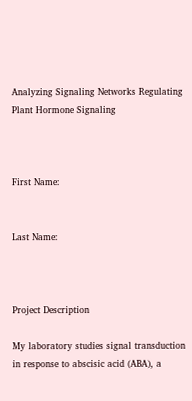Analyzing Signaling Networks Regulating Plant Hormone Signaling



First Name:


Last Name:



Project Description

My laboratory studies signal transduction in response to abscisic acid (ABA), a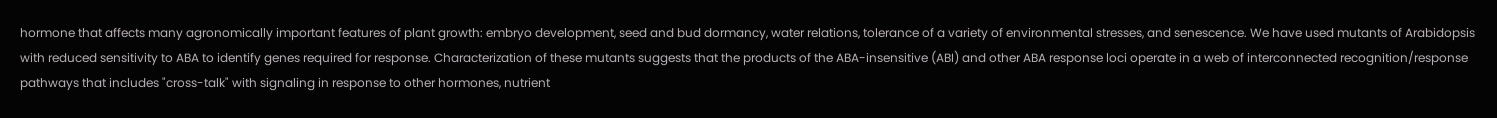hormone that affects many agronomically important features of plant growth: embryo development, seed and bud dormancy, water relations, tolerance of a variety of environmental stresses, and senescence. We have used mutants of Arabidopsis with reduced sensitivity to ABA to identify genes required for response. Characterization of these mutants suggests that the products of the ABA-insensitive (ABI) and other ABA response loci operate in a web of interconnected recognition/response pathways that includes "cross-talk" with signaling in response to other hormones, nutrient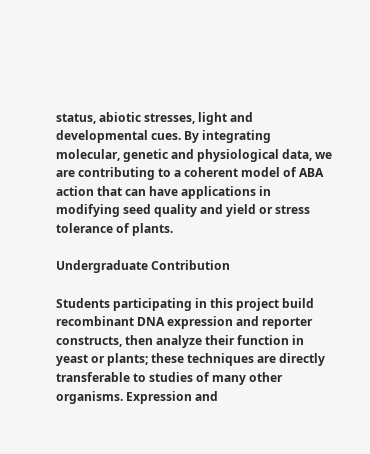status, abiotic stresses, light and developmental cues. By integrating molecular, genetic and physiological data, we are contributing to a coherent model of ABA action that can have applications in modifying seed quality and yield or stress tolerance of plants.

Undergraduate Contribution

Students participating in this project build recombinant DNA expression and reporter constructs, then analyze their function in yeast or plants; these techniques are directly transferable to studies of many other organisms. Expression and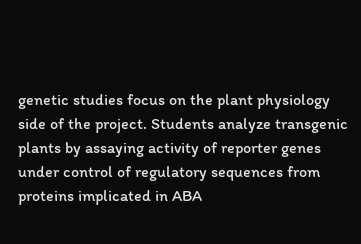genetic studies focus on the plant physiology side of the project. Students analyze transgenic plants by assaying activity of reporter genes under control of regulatory sequences from proteins implicated in ABA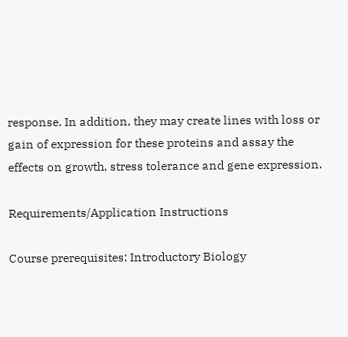response. In addition, they may create lines with loss or gain of expression for these proteins and assay the effects on growth, stress tolerance and gene expression.

Requirements/Application Instructions

Course prerequisites: Introductory Biology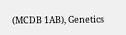(MCDB 1AB), Genetics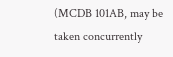(MCDB 101AB, may be taken concurrently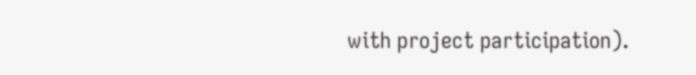with project participation).